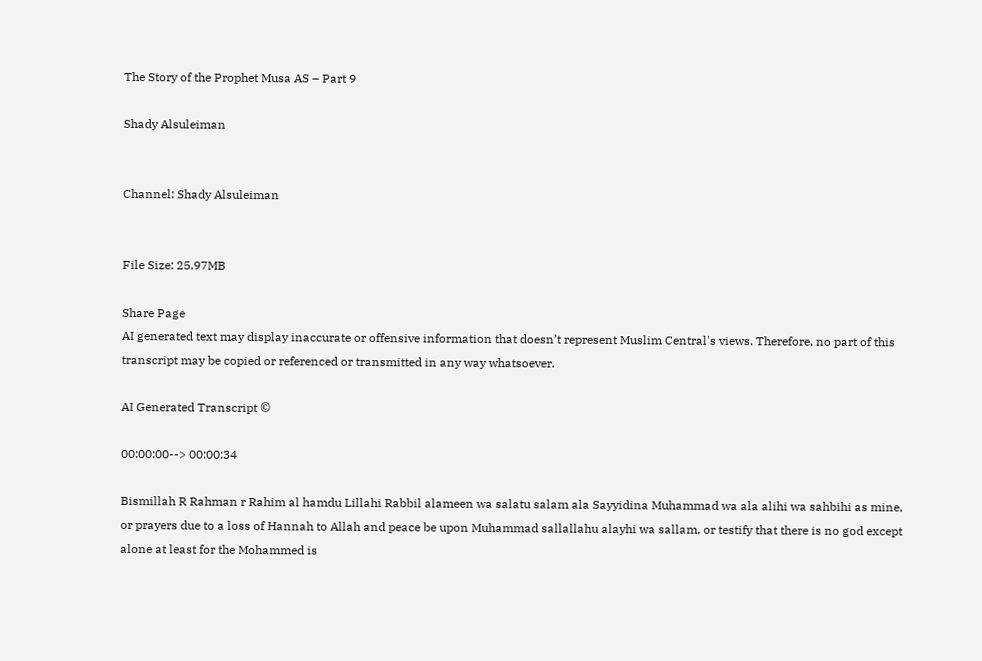The Story of the Prophet Musa AS – Part 9

Shady Alsuleiman


Channel: Shady Alsuleiman


File Size: 25.97MB

Share Page
AI generated text may display inaccurate or offensive information that doesn’t represent Muslim Central's views. Therefore, no part of this transcript may be copied or referenced or transmitted in any way whatsoever.

AI Generated Transcript ©

00:00:00--> 00:00:34

Bismillah R Rahman r Rahim al hamdu Lillahi Rabbil alameen wa salatu salam ala Sayyidina Muhammad wa ala alihi wa sahbihi as mine, or prayers due to a loss of Hannah to Allah and peace be upon Muhammad sallallahu alayhi wa sallam, or testify that there is no god except alone at least for the Mohammed is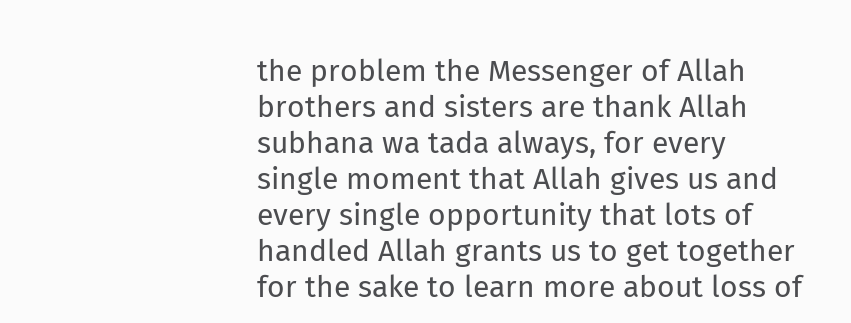the problem the Messenger of Allah brothers and sisters are thank Allah subhana wa tada always, for every single moment that Allah gives us and every single opportunity that lots of handled Allah grants us to get together for the sake to learn more about loss of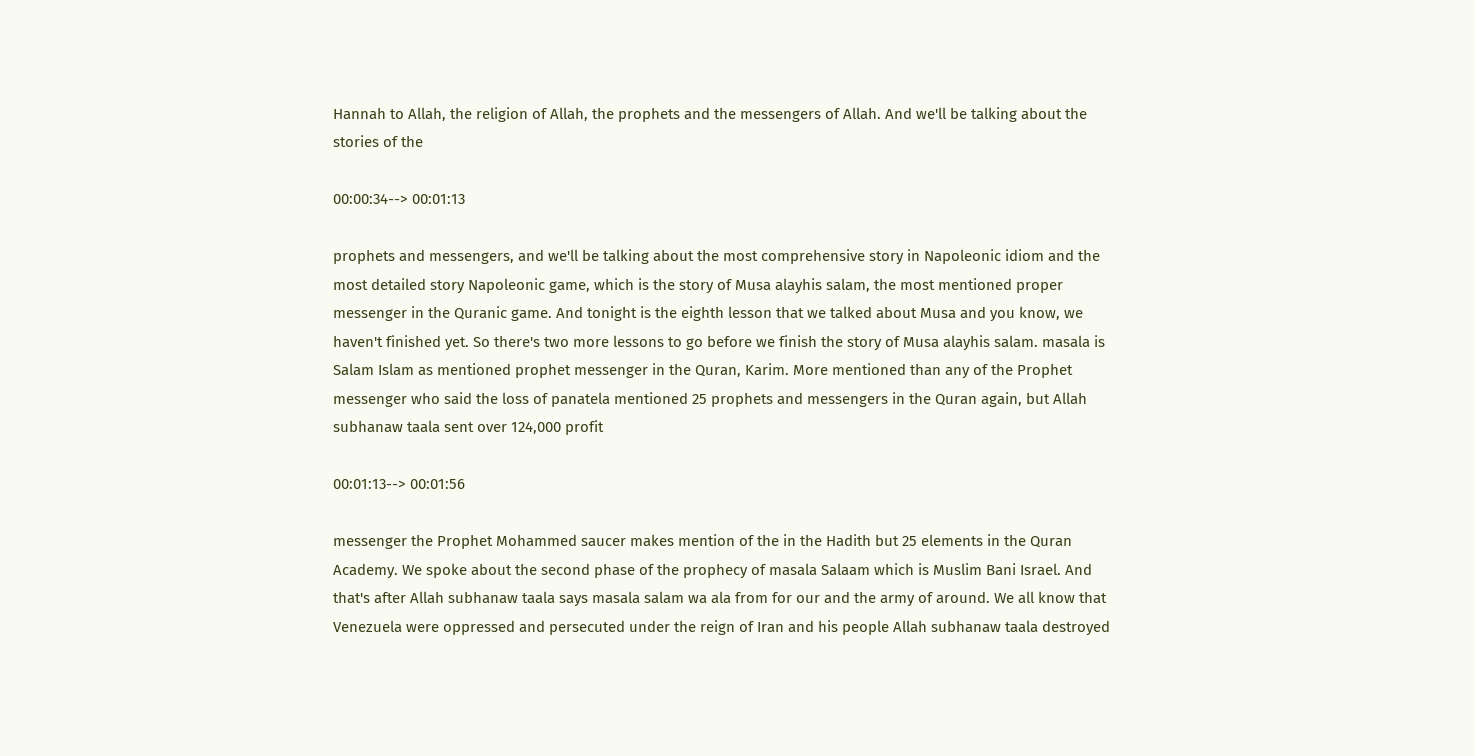Hannah to Allah, the religion of Allah, the prophets and the messengers of Allah. And we'll be talking about the stories of the

00:00:34--> 00:01:13

prophets and messengers, and we'll be talking about the most comprehensive story in Napoleonic idiom and the most detailed story Napoleonic game, which is the story of Musa alayhis salam, the most mentioned proper messenger in the Quranic game. And tonight is the eighth lesson that we talked about Musa and you know, we haven't finished yet. So there's two more lessons to go before we finish the story of Musa alayhis salam. masala is Salam Islam as mentioned prophet messenger in the Quran, Karim. More mentioned than any of the Prophet messenger who said the loss of panatela mentioned 25 prophets and messengers in the Quran again, but Allah subhanaw taala sent over 124,000 profit

00:01:13--> 00:01:56

messenger the Prophet Mohammed saucer makes mention of the in the Hadith but 25 elements in the Quran Academy. We spoke about the second phase of the prophecy of masala Salaam which is Muslim Bani Israel. And that's after Allah subhanaw taala says masala salam wa ala from for our and the army of around. We all know that Venezuela were oppressed and persecuted under the reign of Iran and his people Allah subhanaw taala destroyed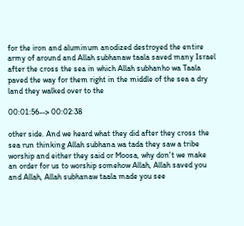for the iron and aluminum anodized destroyed the entire army of around and Allah subhanaw taala saved many Israel after the cross the sea in which Allah subhanho wa Taala paved the way for them right in the middle of the sea a dry land they walked over to the

00:01:56--> 00:02:38

other side. And we heard what they did after they cross the sea run thinking Allah subhana wa tada they saw a tribe worship and either they said or Moosa, why don't we make an order for us to worship somehow Allah, Allah saved you and Allah, Allah subhanaw taala made you see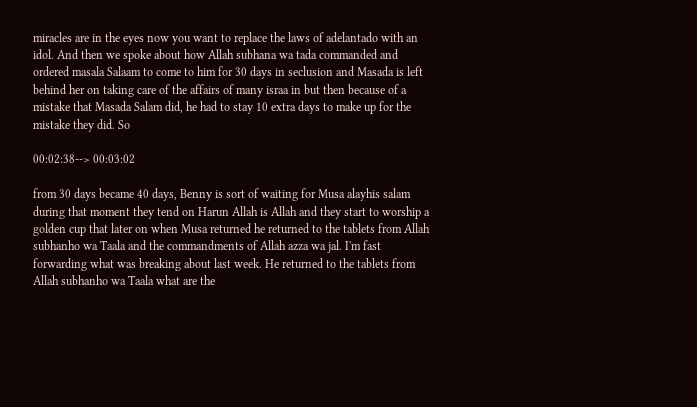miracles are in the eyes now you want to replace the laws of adelantado with an idol. And then we spoke about how Allah subhana wa tada commanded and ordered masala Salaam to come to him for 30 days in seclusion and Masada is left behind her on taking care of the affairs of many israa in but then because of a mistake that Masada Salam did, he had to stay 10 extra days to make up for the mistake they did. So

00:02:38--> 00:03:02

from 30 days became 40 days, Benny is sort of waiting for Musa alayhis salam during that moment they tend on Harun Allah is Allah and they start to worship a golden cup that later on when Musa returned he returned to the tablets from Allah subhanho wa Taala and the commandments of Allah azza wa jal. I'm fast forwarding what was breaking about last week. He returned to the tablets from Allah subhanho wa Taala what are the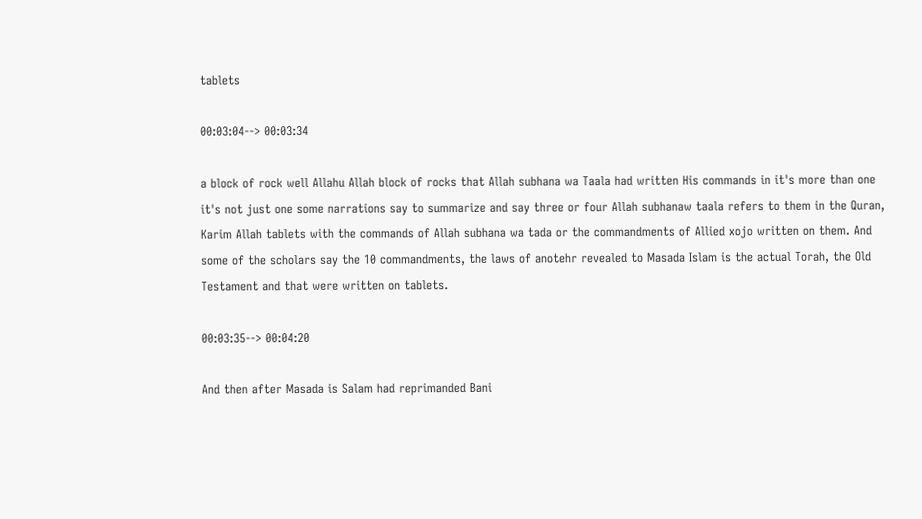tablets

00:03:04--> 00:03:34

a block of rock well Allahu Allah block of rocks that Allah subhana wa Taala had written His commands in it's more than one it's not just one some narrations say to summarize and say three or four Allah subhanaw taala refers to them in the Quran, Karim Allah tablets with the commands of Allah subhana wa tada or the commandments of Allied xojo written on them. And some of the scholars say the 10 commandments, the laws of anotehr revealed to Masada Islam is the actual Torah, the Old Testament and that were written on tablets.

00:03:35--> 00:04:20

And then after Masada is Salam had reprimanded Bani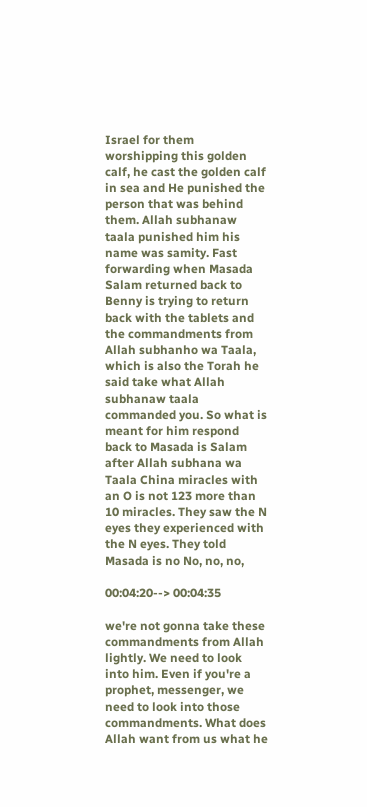Israel for them worshipping this golden calf, he cast the golden calf in sea and He punished the person that was behind them. Allah subhanaw taala punished him his name was samity. Fast forwarding when Masada Salam returned back to Benny is trying to return back with the tablets and the commandments from Allah subhanho wa Taala, which is also the Torah he said take what Allah subhanaw taala commanded you. So what is meant for him respond back to Masada is Salam after Allah subhana wa Taala China miracles with an O is not 123 more than 10 miracles. They saw the N eyes they experienced with the N eyes. They told Masada is no No, no, no,

00:04:20--> 00:04:35

we're not gonna take these commandments from Allah lightly. We need to look into him. Even if you're a prophet, messenger, we need to look into those commandments. What does Allah want from us what he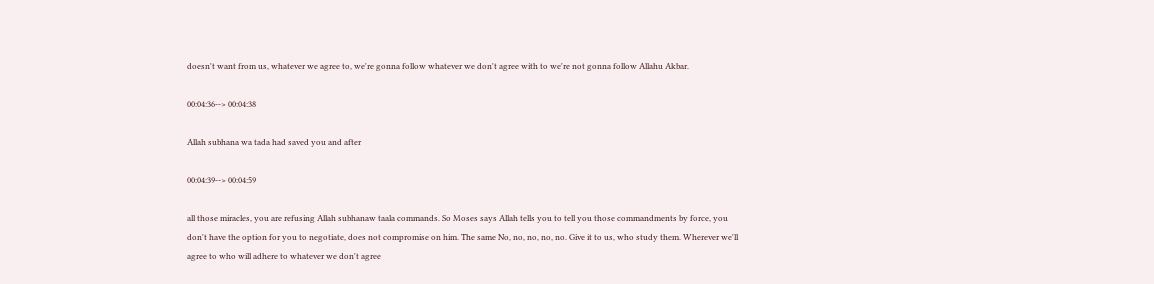doesn't want from us, whatever we agree to, we're gonna follow whatever we don't agree with to we're not gonna follow Allahu Akbar.

00:04:36--> 00:04:38

Allah subhana wa tada had saved you and after

00:04:39--> 00:04:59

all those miracles, you are refusing Allah subhanaw taala commands. So Moses says Allah tells you to tell you those commandments by force, you don't have the option for you to negotiate, does not compromise on him. The same No, no, no, no, no. Give it to us, who study them. Wherever we'll agree to who will adhere to whatever we don't agree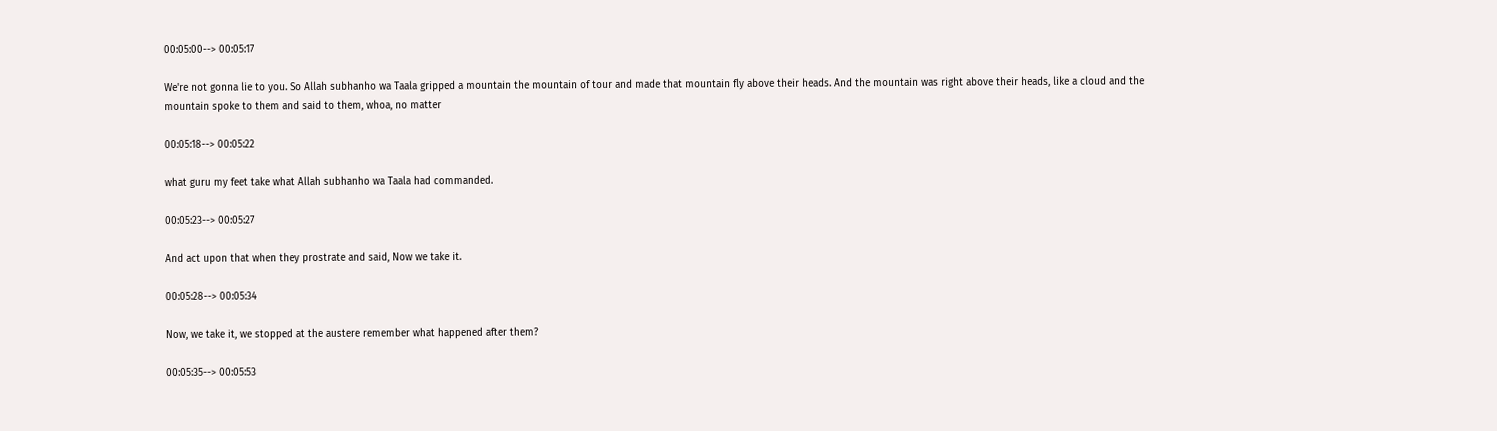00:05:00--> 00:05:17

We're not gonna lie to you. So Allah subhanho wa Taala gripped a mountain the mountain of tour and made that mountain fly above their heads. And the mountain was right above their heads, like a cloud and the mountain spoke to them and said to them, whoa, no matter

00:05:18--> 00:05:22

what guru my feet take what Allah subhanho wa Taala had commanded.

00:05:23--> 00:05:27

And act upon that when they prostrate and said, Now we take it.

00:05:28--> 00:05:34

Now, we take it, we stopped at the austere remember what happened after them?

00:05:35--> 00:05:53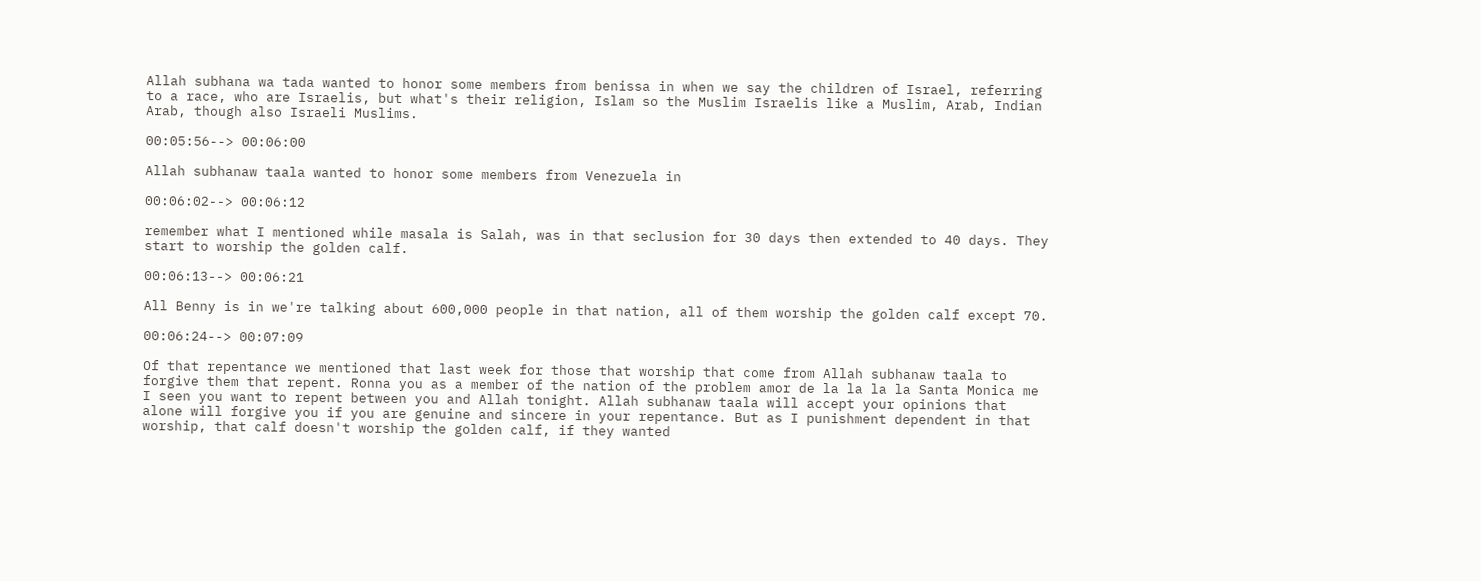Allah subhana wa tada wanted to honor some members from benissa in when we say the children of Israel, referring to a race, who are Israelis, but what's their religion, Islam so the Muslim Israelis like a Muslim, Arab, Indian Arab, though also Israeli Muslims.

00:05:56--> 00:06:00

Allah subhanaw taala wanted to honor some members from Venezuela in

00:06:02--> 00:06:12

remember what I mentioned while masala is Salah, was in that seclusion for 30 days then extended to 40 days. They start to worship the golden calf.

00:06:13--> 00:06:21

All Benny is in we're talking about 600,000 people in that nation, all of them worship the golden calf except 70.

00:06:24--> 00:07:09

Of that repentance we mentioned that last week for those that worship that come from Allah subhanaw taala to forgive them that repent. Ronna you as a member of the nation of the problem amor de la la la la Santa Monica me I seen you want to repent between you and Allah tonight. Allah subhanaw taala will accept your opinions that alone will forgive you if you are genuine and sincere in your repentance. But as I punishment dependent in that worship, that calf doesn't worship the golden calf, if they wanted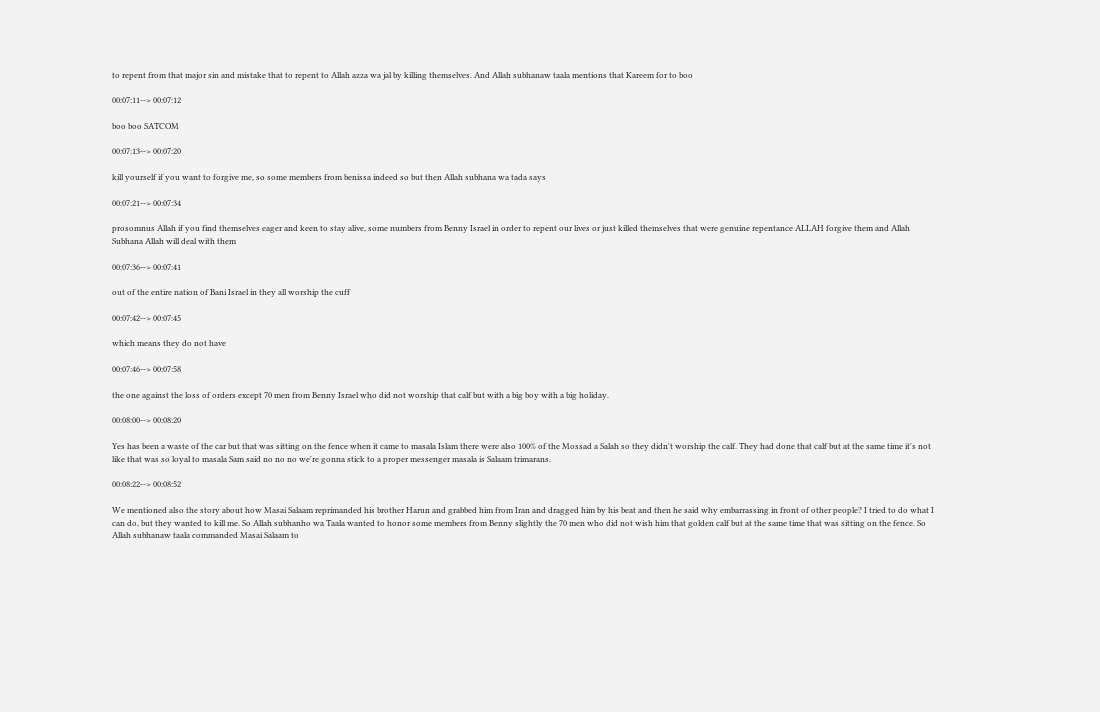to repent from that major sin and mistake that to repent to Allah azza wa jal by killing themselves. And Allah subhanaw taala mentions that Kareem for to boo

00:07:11--> 00:07:12

boo boo SATCOM

00:07:13--> 00:07:20

kill yourself if you want to forgive me, so some members from benissa indeed so but then Allah subhana wa tada says

00:07:21--> 00:07:34

prosomnus Allah if you find themselves eager and keen to stay alive, some numbers from Benny Israel in order to repent our lives or just killed themselves that were genuine repentance ALLAH forgive them and Allah Subhana Allah will deal with them

00:07:36--> 00:07:41

out of the entire nation of Bani Israel in they all worship the cuff

00:07:42--> 00:07:45

which means they do not have

00:07:46--> 00:07:58

the one against the loss of orders except 70 men from Benny Israel who did not worship that calf but with a big boy with a big holiday.

00:08:00--> 00:08:20

Yes has been a waste of the car but that was sitting on the fence when it came to masala Islam there were also 100% of the Mossad a Salah so they didn't worship the calf. They had done that calf but at the same time it's not like that was so loyal to masala Sam said no no no we're gonna stick to a proper messenger masala is Salaam trimarans.

00:08:22--> 00:08:52

We mentioned also the story about how Masai Salaam reprimanded his brother Harun and grabbed him from Iran and dragged him by his beat and then he said why embarrassing in front of other people? I tried to do what I can do, but they wanted to kill me. So Allah subhanho wa Taala wanted to honor some members from Benny slightly the 70 men who did not wish him that golden calf but at the same time that was sitting on the fence. So Allah subhanaw taala commanded Masai Salaam to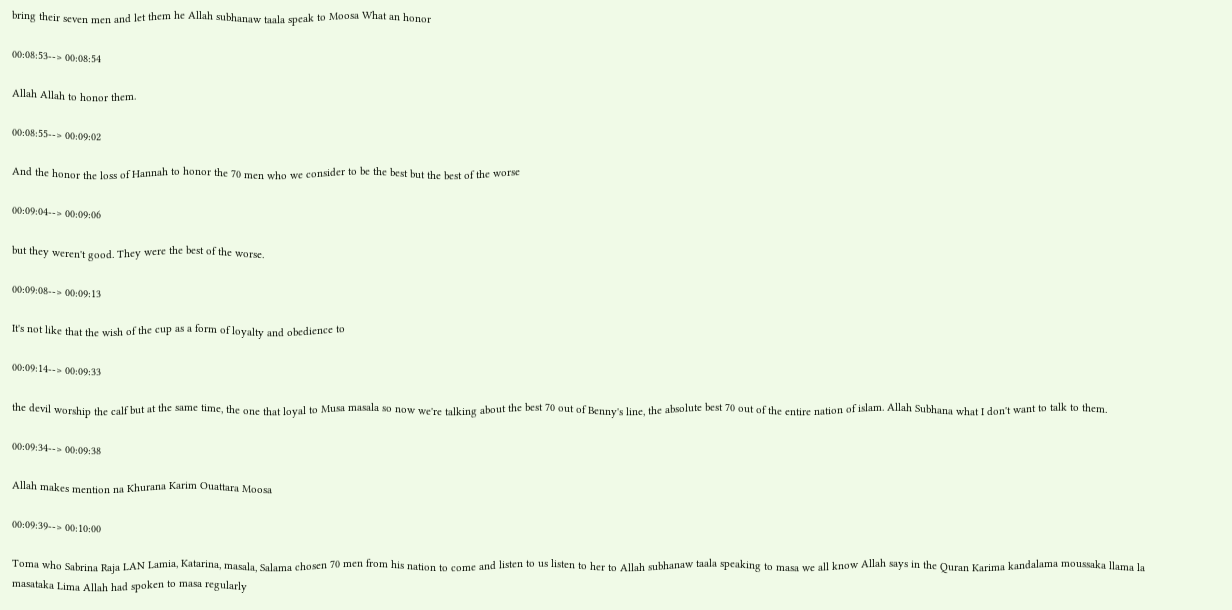bring their seven men and let them he Allah subhanaw taala speak to Moosa What an honor

00:08:53--> 00:08:54

Allah Allah to honor them.

00:08:55--> 00:09:02

And the honor the loss of Hannah to honor the 70 men who we consider to be the best but the best of the worse

00:09:04--> 00:09:06

but they weren't good. They were the best of the worse.

00:09:08--> 00:09:13

It's not like that the wish of the cup as a form of loyalty and obedience to

00:09:14--> 00:09:33

the devil worship the calf but at the same time, the one that loyal to Musa masala so now we're talking about the best 70 out of Benny's line, the absolute best 70 out of the entire nation of islam. Allah Subhana what I don't want to talk to them.

00:09:34--> 00:09:38

Allah makes mention na Khurana Karim Ouattara Moosa

00:09:39--> 00:10:00

Toma who Sabrina Raja LAN Lamia, Katarina, masala, Salama chosen 70 men from his nation to come and listen to us listen to her to Allah subhanaw taala speaking to masa we all know Allah says in the Quran Karima kandalama moussaka llama la masataka Lima Allah had spoken to masa regularly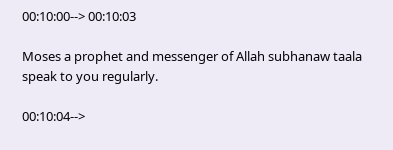00:10:00--> 00:10:03

Moses a prophet and messenger of Allah subhanaw taala speak to you regularly.

00:10:04-->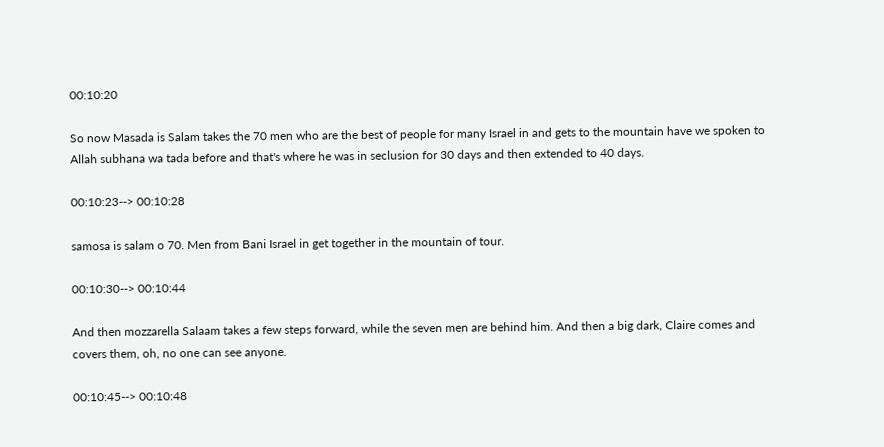00:10:20

So now Masada is Salam takes the 70 men who are the best of people for many Israel in and gets to the mountain have we spoken to Allah subhana wa tada before and that's where he was in seclusion for 30 days and then extended to 40 days.

00:10:23--> 00:10:28

samosa is salam o 70. Men from Bani Israel in get together in the mountain of tour.

00:10:30--> 00:10:44

And then mozzarella Salaam takes a few steps forward, while the seven men are behind him. And then a big dark, Claire comes and covers them, oh, no one can see anyone.

00:10:45--> 00:10:48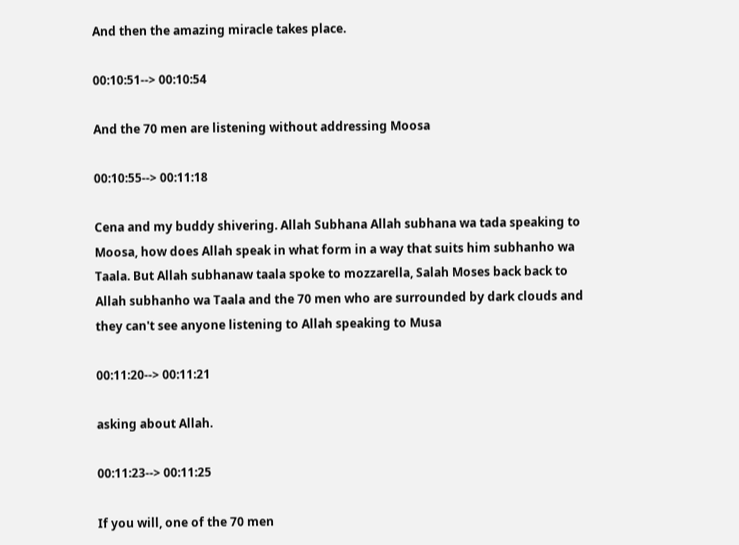And then the amazing miracle takes place.

00:10:51--> 00:10:54

And the 70 men are listening without addressing Moosa

00:10:55--> 00:11:18

Cena and my buddy shivering. Allah Subhana Allah subhana wa tada speaking to Moosa, how does Allah speak in what form in a way that suits him subhanho wa Taala. But Allah subhanaw taala spoke to mozzarella, Salah Moses back back to Allah subhanho wa Taala and the 70 men who are surrounded by dark clouds and they can't see anyone listening to Allah speaking to Musa

00:11:20--> 00:11:21

asking about Allah.

00:11:23--> 00:11:25

If you will, one of the 70 men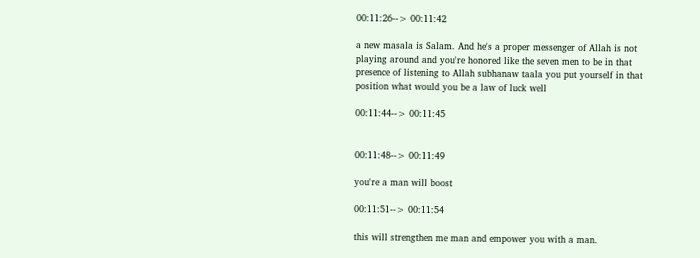00:11:26--> 00:11:42

a new masala is Salam. And he's a proper messenger of Allah is not playing around and you're honored like the seven men to be in that presence of listening to Allah subhanaw taala you put yourself in that position what would you be a law of luck well

00:11:44--> 00:11:45


00:11:48--> 00:11:49

you're a man will boost

00:11:51--> 00:11:54

this will strengthen me man and empower you with a man.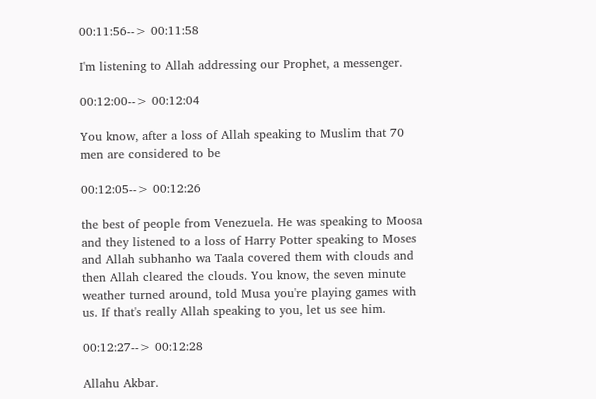00:11:56--> 00:11:58

I'm listening to Allah addressing our Prophet, a messenger.

00:12:00--> 00:12:04

You know, after a loss of Allah speaking to Muslim that 70 men are considered to be

00:12:05--> 00:12:26

the best of people from Venezuela. He was speaking to Moosa and they listened to a loss of Harry Potter speaking to Moses and Allah subhanho wa Taala covered them with clouds and then Allah cleared the clouds. You know, the seven minute weather turned around, told Musa you're playing games with us. If that's really Allah speaking to you, let us see him.

00:12:27--> 00:12:28

Allahu Akbar.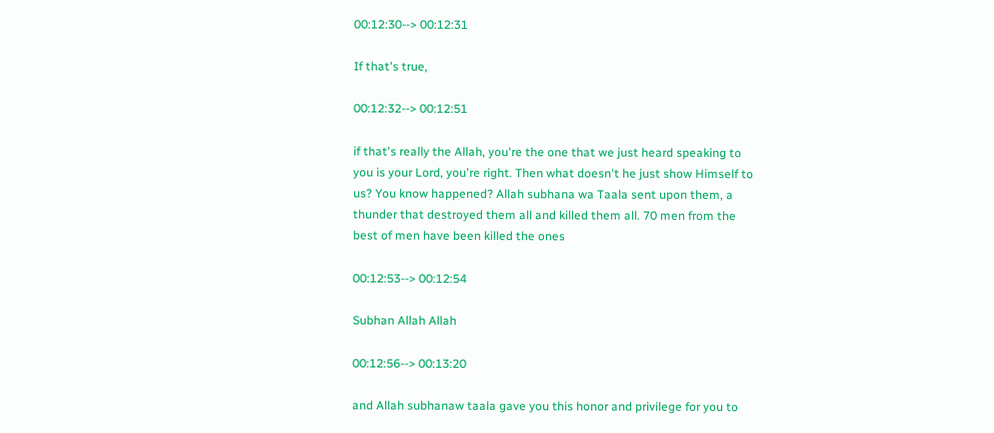00:12:30--> 00:12:31

If that's true,

00:12:32--> 00:12:51

if that's really the Allah, you're the one that we just heard speaking to you is your Lord, you're right. Then what doesn't he just show Himself to us? You know happened? Allah subhana wa Taala sent upon them, a thunder that destroyed them all and killed them all. 70 men from the best of men have been killed the ones

00:12:53--> 00:12:54

Subhan Allah Allah

00:12:56--> 00:13:20

and Allah subhanaw taala gave you this honor and privilege for you to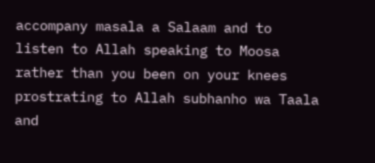accompany masala a Salaam and to listen to Allah speaking to Moosa rather than you been on your knees prostrating to Allah subhanho wa Taala and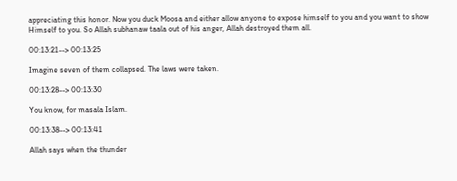appreciating this honor. Now you duck Moosa and either allow anyone to expose himself to you and you want to show Himself to you. So Allah subhanaw taala out of his anger, Allah destroyed them all.

00:13:21--> 00:13:25

Imagine seven of them collapsed. The laws were taken.

00:13:28--> 00:13:30

You know, for masala Islam.

00:13:38--> 00:13:41

Allah says when the thunder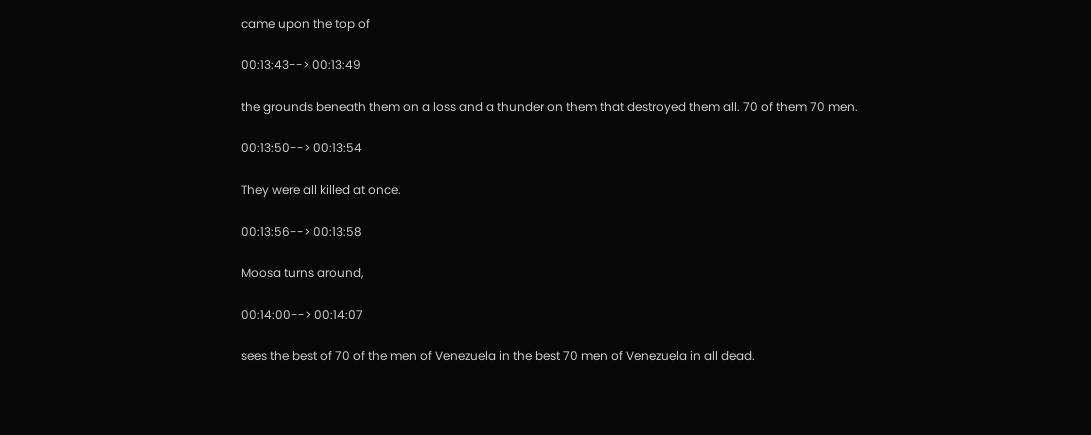came upon the top of

00:13:43--> 00:13:49

the grounds beneath them on a loss and a thunder on them that destroyed them all. 70 of them 70 men.

00:13:50--> 00:13:54

They were all killed at once.

00:13:56--> 00:13:58

Moosa turns around,

00:14:00--> 00:14:07

sees the best of 70 of the men of Venezuela in the best 70 men of Venezuela in all dead.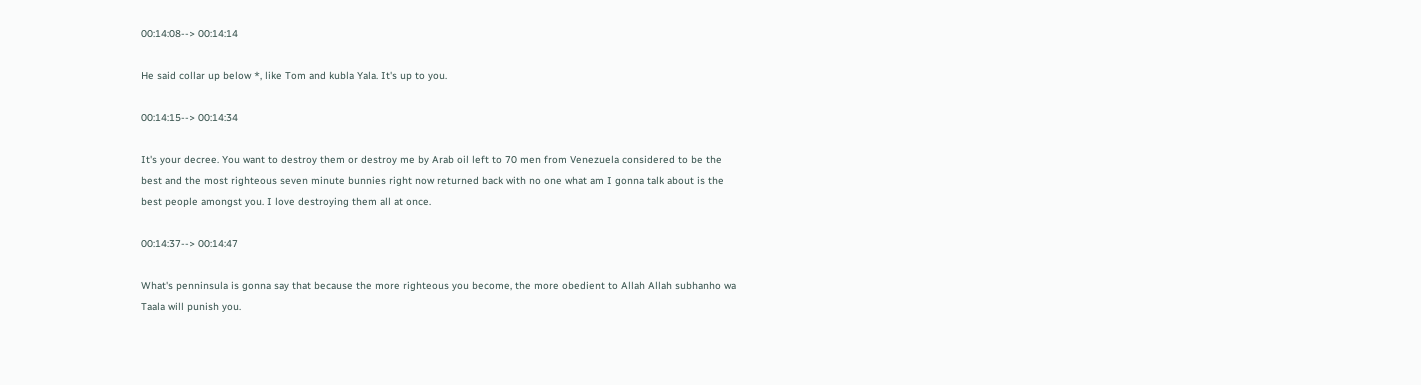00:14:08--> 00:14:14

He said collar up below *, like Tom and kubla Yala. It's up to you.

00:14:15--> 00:14:34

It's your decree. You want to destroy them or destroy me by Arab oil left to 70 men from Venezuela considered to be the best and the most righteous seven minute bunnies right now returned back with no one what am I gonna talk about is the best people amongst you. I love destroying them all at once.

00:14:37--> 00:14:47

What's penninsula is gonna say that because the more righteous you become, the more obedient to Allah Allah subhanho wa Taala will punish you.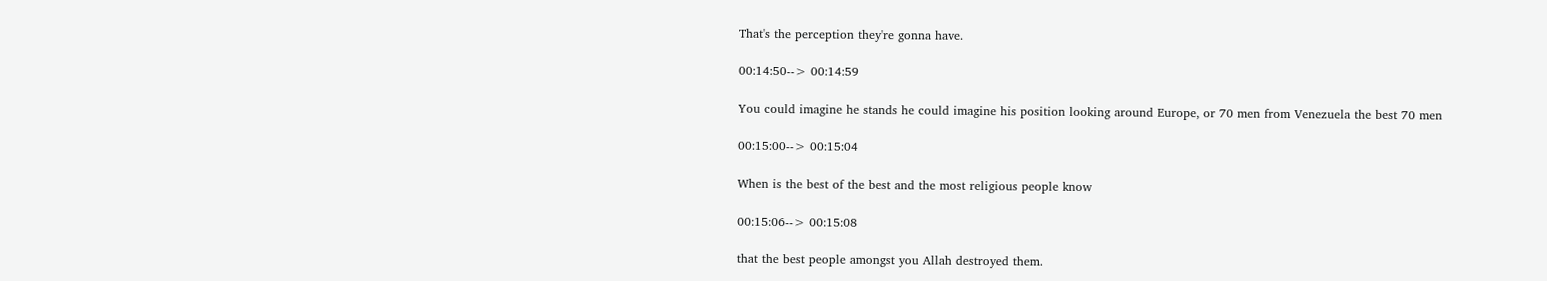That's the perception they're gonna have.

00:14:50--> 00:14:59

You could imagine he stands he could imagine his position looking around Europe, or 70 men from Venezuela the best 70 men

00:15:00--> 00:15:04

When is the best of the best and the most religious people know

00:15:06--> 00:15:08

that the best people amongst you Allah destroyed them.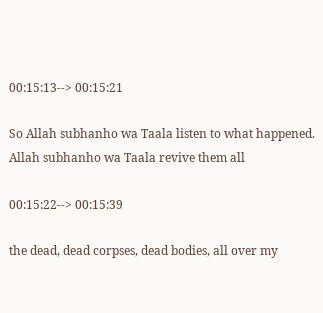00:15:13--> 00:15:21

So Allah subhanho wa Taala listen to what happened. Allah subhanho wa Taala revive them all

00:15:22--> 00:15:39

the dead, dead corpses, dead bodies, all over my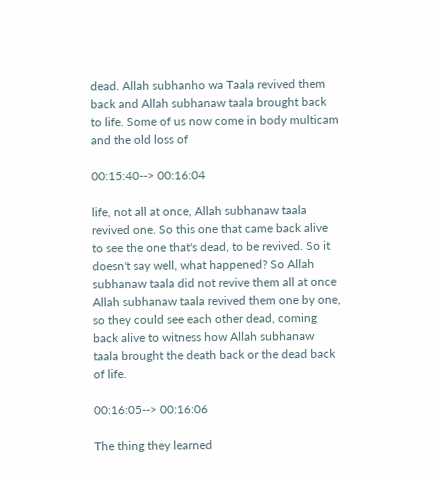dead. Allah subhanho wa Taala revived them back and Allah subhanaw taala brought back to life. Some of us now come in body multicam and the old loss of

00:15:40--> 00:16:04

life, not all at once, Allah subhanaw taala revived one. So this one that came back alive to see the one that's dead, to be revived. So it doesn't say well, what happened? So Allah subhanaw taala did not revive them all at once Allah subhanaw taala revived them one by one, so they could see each other dead, coming back alive to witness how Allah subhanaw taala brought the death back or the dead back of life.

00:16:05--> 00:16:06

The thing they learned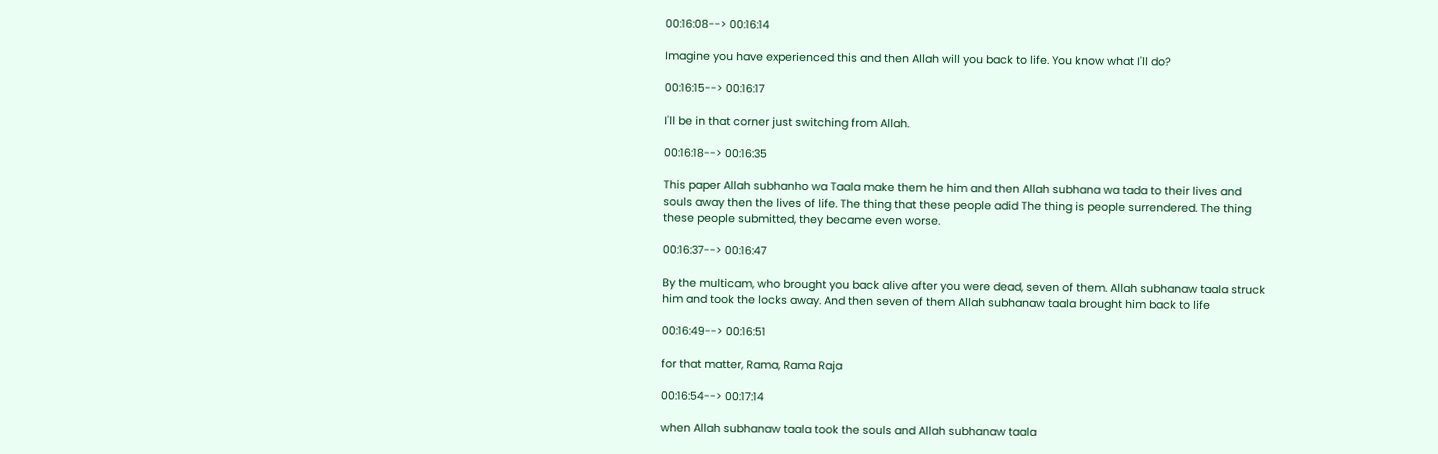00:16:08--> 00:16:14

Imagine you have experienced this and then Allah will you back to life. You know what I'll do?

00:16:15--> 00:16:17

I'll be in that corner just switching from Allah.

00:16:18--> 00:16:35

This paper Allah subhanho wa Taala make them he him and then Allah subhana wa tada to their lives and souls away then the lives of life. The thing that these people adid The thing is people surrendered. The thing these people submitted, they became even worse.

00:16:37--> 00:16:47

By the multicam, who brought you back alive after you were dead, seven of them. Allah subhanaw taala struck him and took the locks away. And then seven of them Allah subhanaw taala brought him back to life

00:16:49--> 00:16:51

for that matter, Rama, Rama Raja

00:16:54--> 00:17:14

when Allah subhanaw taala took the souls and Allah subhanaw taala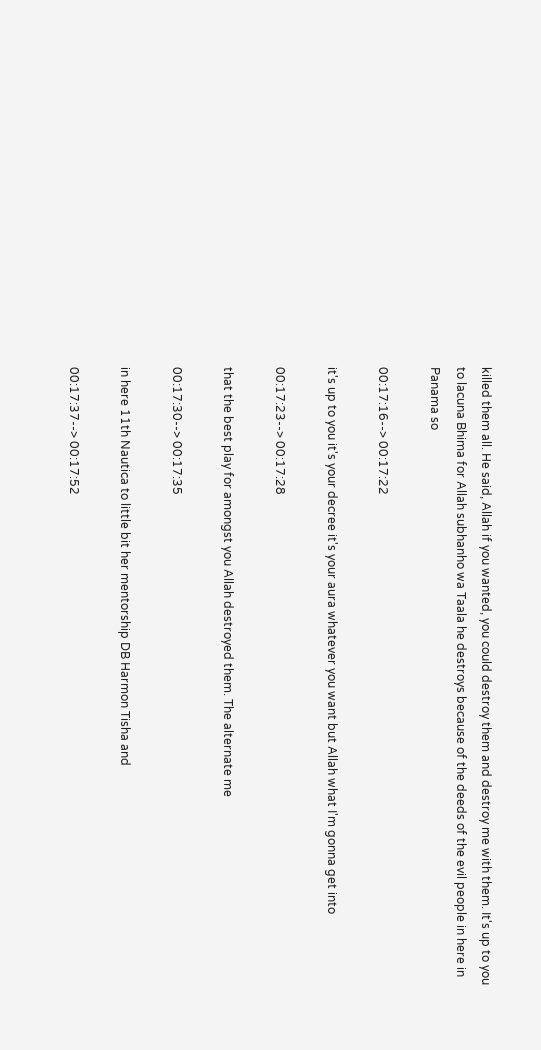killed them all. He said, Allah if you wanted, you could destroy them and destroy me with them. It's up to you to lacuna Bhima for Allah subhanho wa Taala he destroys because of the deeds of the evil people in here in Panama so

00:17:16--> 00:17:22

it's up to you it's your decree it's your aura whatever you want but Allah what I'm gonna get into

00:17:23--> 00:17:28

that the best play for amongst you Allah destroyed them. The alternate me

00:17:30--> 00:17:35

in here 11th Nautica to little bit her mentorship DB Harmon Tisha and

00:17:37--> 00:17:52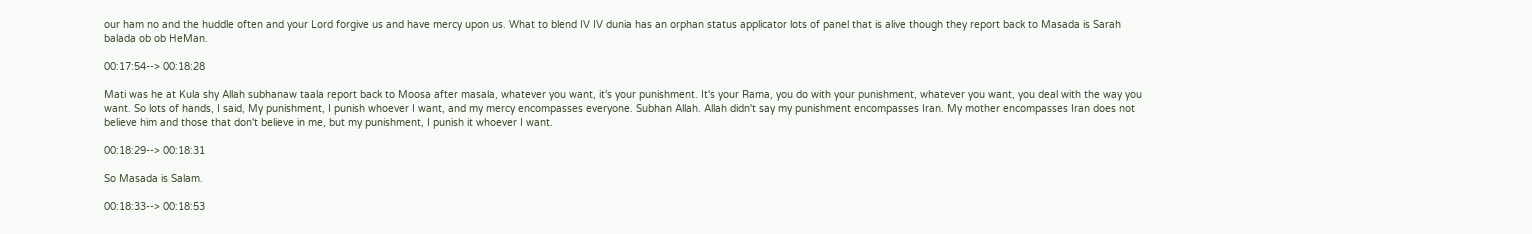our ham no and the huddle often and your Lord forgive us and have mercy upon us. What to blend IV IV dunia has an orphan status applicator lots of panel that is alive though they report back to Masada is Sarah balada ob ob HeMan.

00:17:54--> 00:18:28

Mati was he at Kula shy Allah subhanaw taala report back to Moosa after masala, whatever you want, it's your punishment. It's your Rama, you do with your punishment, whatever you want, you deal with the way you want. So lots of hands, I said, My punishment, I punish whoever I want, and my mercy encompasses everyone. Subhan Allah. Allah didn't say my punishment encompasses Iran. My mother encompasses Iran does not believe him and those that don't believe in me, but my punishment, I punish it whoever I want.

00:18:29--> 00:18:31

So Masada is Salam.

00:18:33--> 00:18:53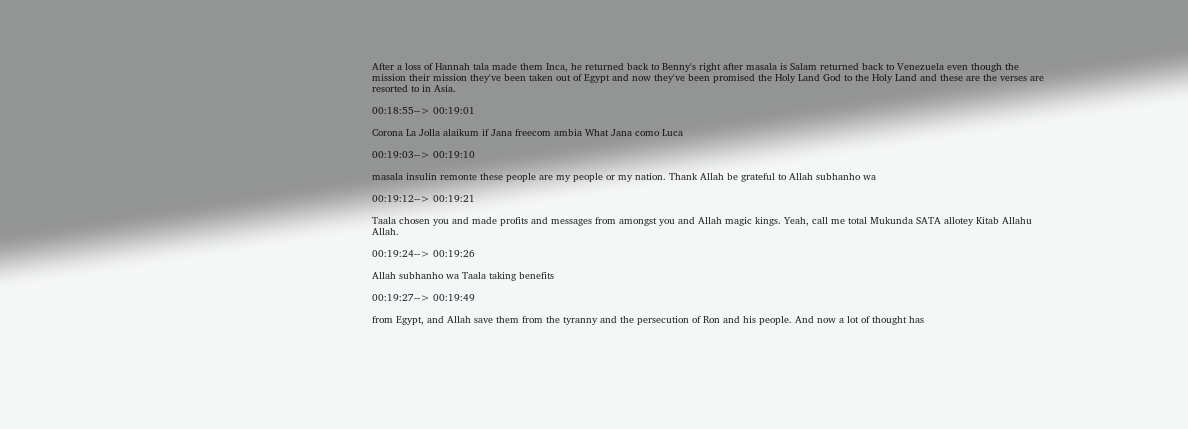After a loss of Hannah tala made them Inca, he returned back to Benny's right after masala is Salam returned back to Venezuela even though the mission their mission they've been taken out of Egypt and now they've been promised the Holy Land God to the Holy Land and these are the verses are resorted to in Asia.

00:18:55--> 00:19:01

Corona La Jolla alaikum if Jana freecom ambia What Jana como Luca

00:19:03--> 00:19:10

masala insulin remonte these people are my people or my nation. Thank Allah be grateful to Allah subhanho wa

00:19:12--> 00:19:21

Taala chosen you and made profits and messages from amongst you and Allah magic kings. Yeah, call me total Mukunda SATA allotey Kitab Allahu Allah.

00:19:24--> 00:19:26

Allah subhanho wa Taala taking benefits

00:19:27--> 00:19:49

from Egypt, and Allah save them from the tyranny and the persecution of Ron and his people. And now a lot of thought has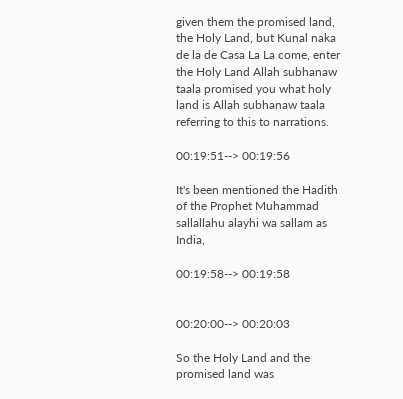given them the promised land, the Holy Land, but Kunal naka de la de Casa La La come, enter the Holy Land Allah subhanaw taala promised you what holy land is Allah subhanaw taala referring to this to narrations.

00:19:51--> 00:19:56

It's been mentioned the Hadith of the Prophet Muhammad sallallahu alayhi wa sallam as India,

00:19:58--> 00:19:58


00:20:00--> 00:20:03

So the Holy Land and the promised land was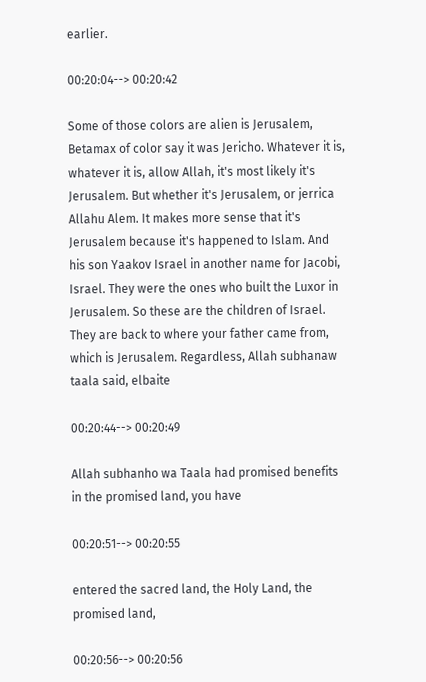earlier.

00:20:04--> 00:20:42

Some of those colors are alien is Jerusalem, Betamax of color say it was Jericho. Whatever it is, whatever it is, allow Allah, it's most likely it's Jerusalem. But whether it's Jerusalem, or jerrica Allahu Alem. It makes more sense that it's Jerusalem because it's happened to Islam. And his son Yaakov Israel in another name for Jacobi, Israel. They were the ones who built the Luxor in Jerusalem. So these are the children of Israel. They are back to where your father came from, which is Jerusalem. Regardless, Allah subhanaw taala said, elbaite

00:20:44--> 00:20:49

Allah subhanho wa Taala had promised benefits in the promised land, you have

00:20:51--> 00:20:55

entered the sacred land, the Holy Land, the promised land,

00:20:56--> 00:20:56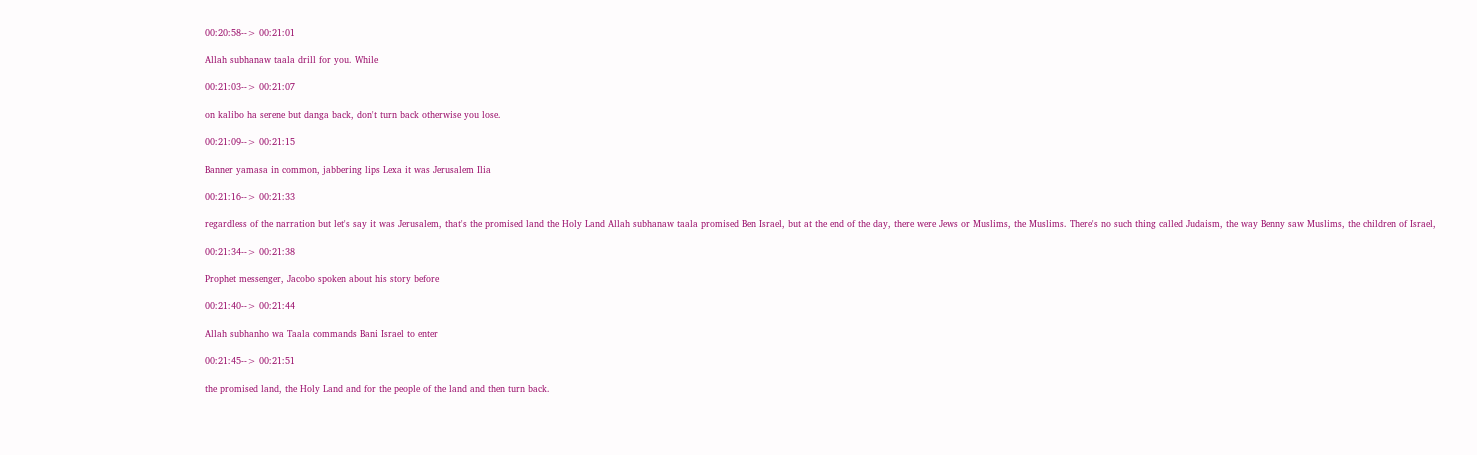00:20:58--> 00:21:01

Allah subhanaw taala drill for you. While

00:21:03--> 00:21:07

on kalibo ha serene but danga back, don't turn back otherwise you lose.

00:21:09--> 00:21:15

Banner yamasa in common, jabbering lips Lexa it was Jerusalem Ilia

00:21:16--> 00:21:33

regardless of the narration but let's say it was Jerusalem, that's the promised land the Holy Land Allah subhanaw taala promised Ben Israel, but at the end of the day, there were Jews or Muslims, the Muslims. There's no such thing called Judaism, the way Benny saw Muslims, the children of Israel,

00:21:34--> 00:21:38

Prophet messenger, Jacobo spoken about his story before

00:21:40--> 00:21:44

Allah subhanho wa Taala commands Bani Israel to enter

00:21:45--> 00:21:51

the promised land, the Holy Land and for the people of the land and then turn back.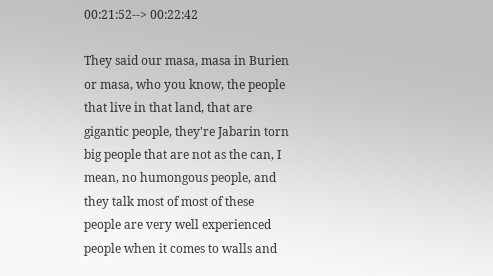00:21:52--> 00:22:42

They said our masa, masa in Burien or masa, who you know, the people that live in that land, that are gigantic people, they're Jabarin torn big people that are not as the can, I mean, no humongous people, and they talk most of most of these people are very well experienced people when it comes to walls and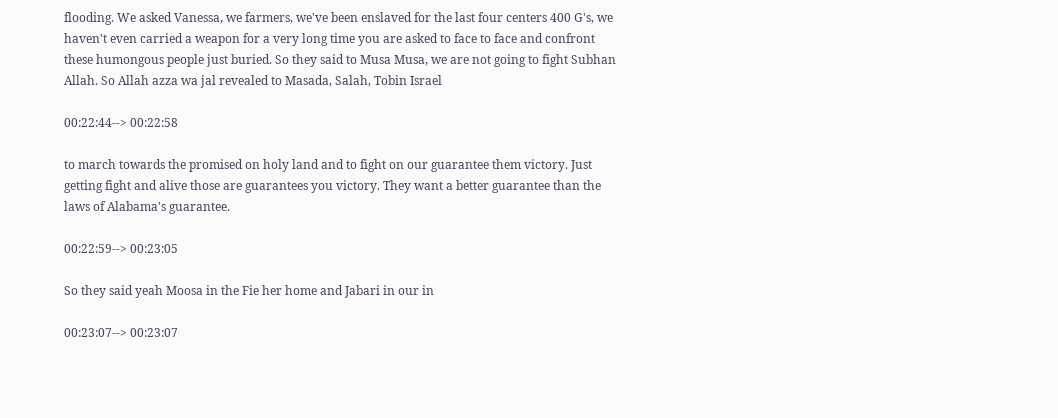flooding. We asked Vanessa, we farmers, we've been enslaved for the last four centers 400 G's, we haven't even carried a weapon for a very long time you are asked to face to face and confront these humongous people just buried. So they said to Musa Musa, we are not going to fight Subhan Allah. So Allah azza wa jal revealed to Masada, Salah, Tobin Israel

00:22:44--> 00:22:58

to march towards the promised on holy land and to fight on our guarantee them victory. Just getting fight and alive those are guarantees you victory. They want a better guarantee than the laws of Alabama's guarantee.

00:22:59--> 00:23:05

So they said yeah Moosa in the Fie her home and Jabari in our in

00:23:07--> 00:23:07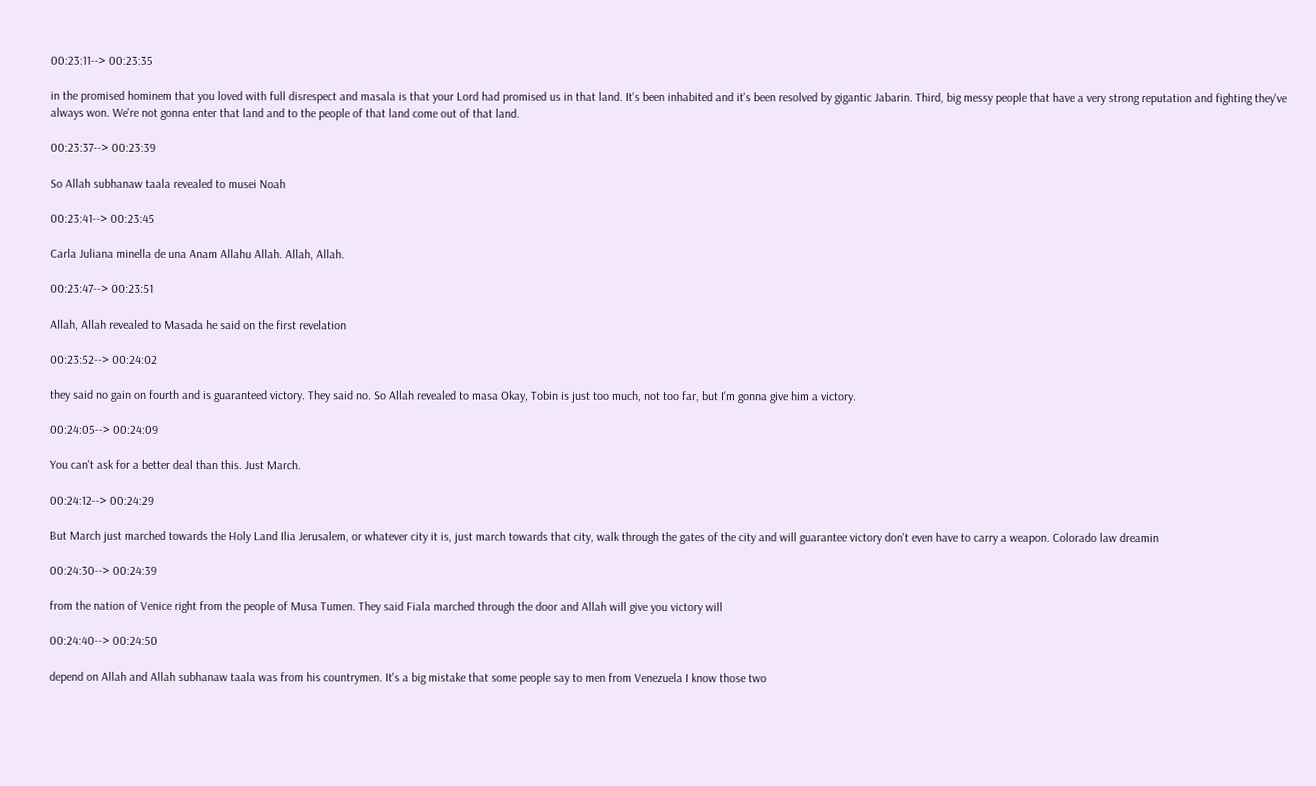00:23:11--> 00:23:35

in the promised hominem that you loved with full disrespect and masala is that your Lord had promised us in that land. It's been inhabited and it's been resolved by gigantic Jabarin. Third, big messy people that have a very strong reputation and fighting they've always won. We're not gonna enter that land and to the people of that land come out of that land.

00:23:37--> 00:23:39

So Allah subhanaw taala revealed to musei Noah

00:23:41--> 00:23:45

Carla Juliana minella de una Anam Allahu Allah. Allah, Allah.

00:23:47--> 00:23:51

Allah, Allah revealed to Masada he said on the first revelation

00:23:52--> 00:24:02

they said no gain on fourth and is guaranteed victory. They said no. So Allah revealed to masa Okay, Tobin is just too much, not too far, but I'm gonna give him a victory.

00:24:05--> 00:24:09

You can't ask for a better deal than this. Just March.

00:24:12--> 00:24:29

But March just marched towards the Holy Land Ilia Jerusalem, or whatever city it is, just march towards that city, walk through the gates of the city and will guarantee victory don't even have to carry a weapon. Colorado law dreamin

00:24:30--> 00:24:39

from the nation of Venice right from the people of Musa Tumen. They said Fiala marched through the door and Allah will give you victory will

00:24:40--> 00:24:50

depend on Allah and Allah subhanaw taala was from his countrymen. It's a big mistake that some people say to men from Venezuela I know those two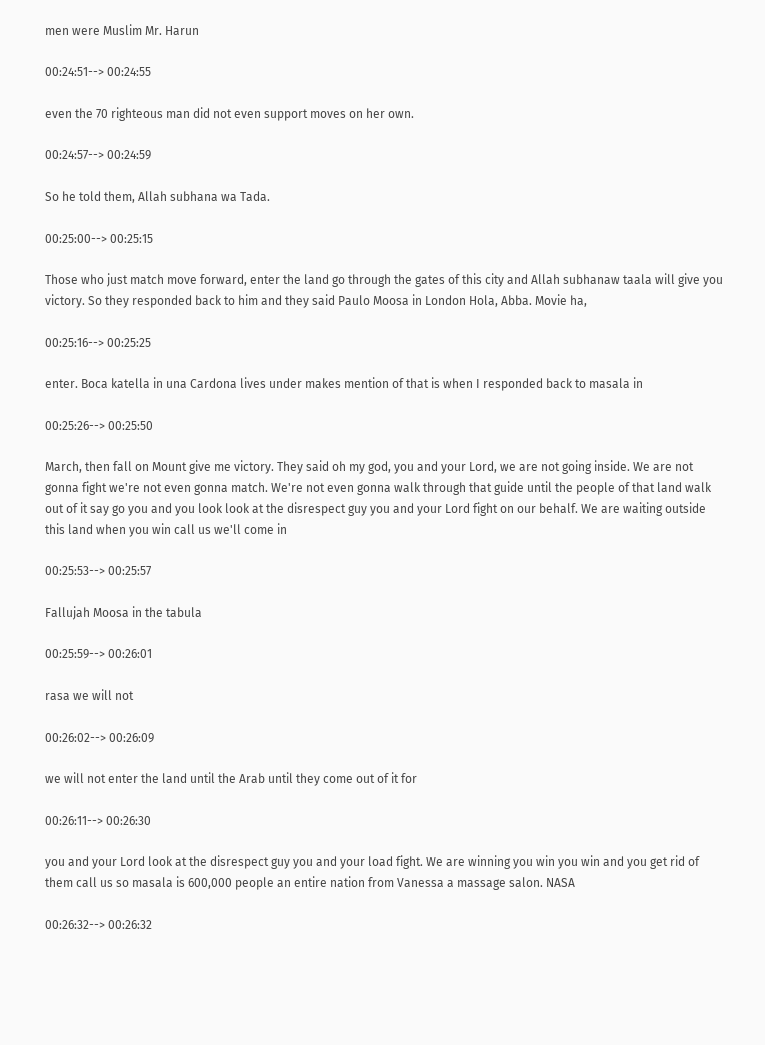men were Muslim Mr. Harun

00:24:51--> 00:24:55

even the 70 righteous man did not even support moves on her own.

00:24:57--> 00:24:59

So he told them, Allah subhana wa Tada.

00:25:00--> 00:25:15

Those who just match move forward, enter the land go through the gates of this city and Allah subhanaw taala will give you victory. So they responded back to him and they said Paulo Moosa in London Hola, Abba. Movie ha,

00:25:16--> 00:25:25

enter. Boca katella in una Cardona lives under makes mention of that is when I responded back to masala in

00:25:26--> 00:25:50

March, then fall on Mount give me victory. They said oh my god, you and your Lord, we are not going inside. We are not gonna fight we're not even gonna match. We're not even gonna walk through that guide until the people of that land walk out of it say go you and you look look at the disrespect guy you and your Lord fight on our behalf. We are waiting outside this land when you win call us we'll come in

00:25:53--> 00:25:57

Fallujah Moosa in the tabula

00:25:59--> 00:26:01

rasa we will not

00:26:02--> 00:26:09

we will not enter the land until the Arab until they come out of it for

00:26:11--> 00:26:30

you and your Lord look at the disrespect guy you and your load fight. We are winning you win you win and you get rid of them call us so masala is 600,000 people an entire nation from Vanessa a massage salon. NASA

00:26:32--> 00:26:32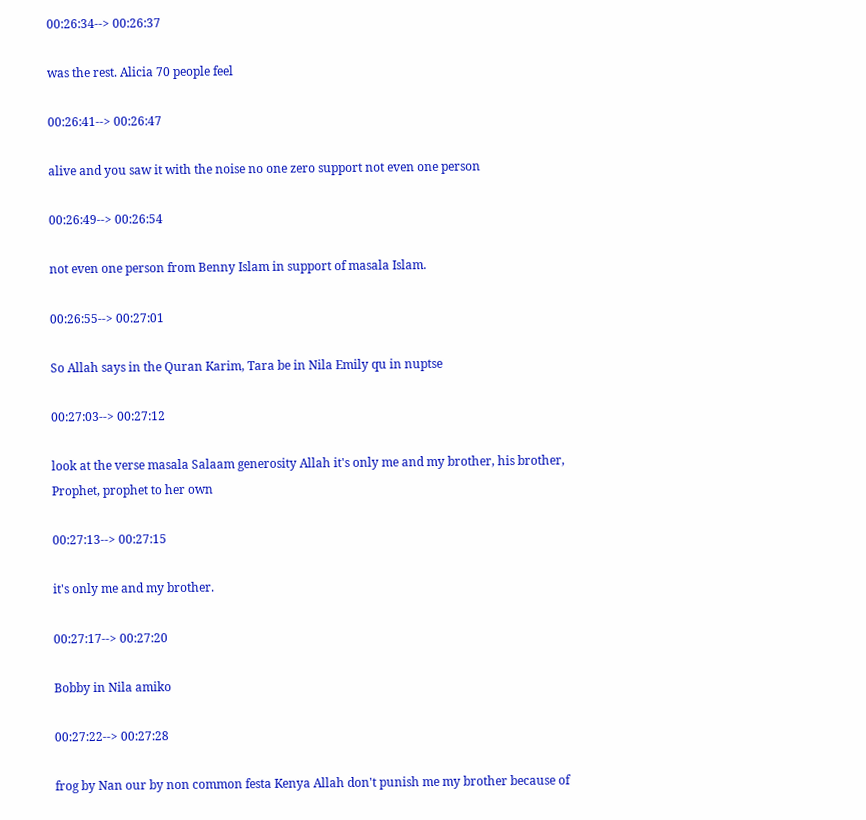00:26:34--> 00:26:37

was the rest. Alicia 70 people feel

00:26:41--> 00:26:47

alive and you saw it with the noise no one zero support not even one person

00:26:49--> 00:26:54

not even one person from Benny Islam in support of masala Islam.

00:26:55--> 00:27:01

So Allah says in the Quran Karim, Tara be in Nila Emily qu in nuptse

00:27:03--> 00:27:12

look at the verse masala Salaam generosity Allah it's only me and my brother, his brother, Prophet, prophet to her own

00:27:13--> 00:27:15

it's only me and my brother.

00:27:17--> 00:27:20

Bobby in Nila amiko

00:27:22--> 00:27:28

frog by Nan our by non common festa Kenya Allah don't punish me my brother because of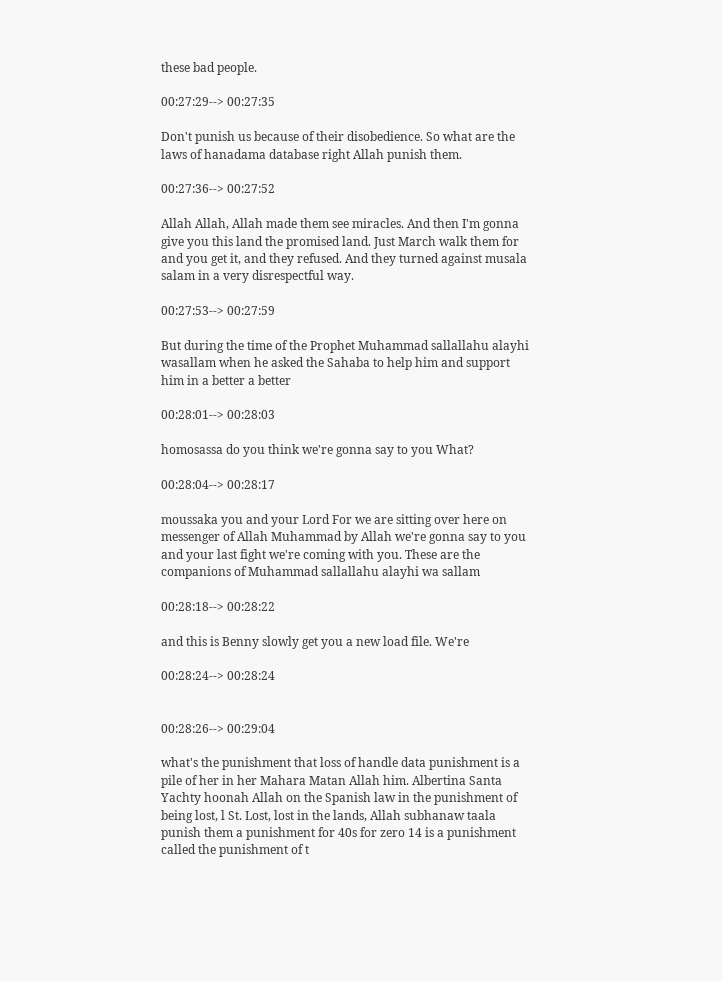these bad people.

00:27:29--> 00:27:35

Don't punish us because of their disobedience. So what are the laws of hanadama database right Allah punish them.

00:27:36--> 00:27:52

Allah Allah, Allah made them see miracles. And then I'm gonna give you this land the promised land. Just March walk them for and you get it, and they refused. And they turned against musala salam in a very disrespectful way.

00:27:53--> 00:27:59

But during the time of the Prophet Muhammad sallallahu alayhi wasallam when he asked the Sahaba to help him and support him in a better a better

00:28:01--> 00:28:03

homosassa do you think we're gonna say to you What?

00:28:04--> 00:28:17

moussaka you and your Lord For we are sitting over here on messenger of Allah Muhammad by Allah we're gonna say to you and your last fight we're coming with you. These are the companions of Muhammad sallallahu alayhi wa sallam

00:28:18--> 00:28:22

and this is Benny slowly get you a new load file. We're

00:28:24--> 00:28:24


00:28:26--> 00:29:04

what's the punishment that loss of handle data punishment is a pile of her in her Mahara Matan Allah him. Albertina Santa Yachty hoonah Allah on the Spanish law in the punishment of being lost, l St. Lost, lost in the lands, Allah subhanaw taala punish them a punishment for 40s for zero 14 is a punishment called the punishment of t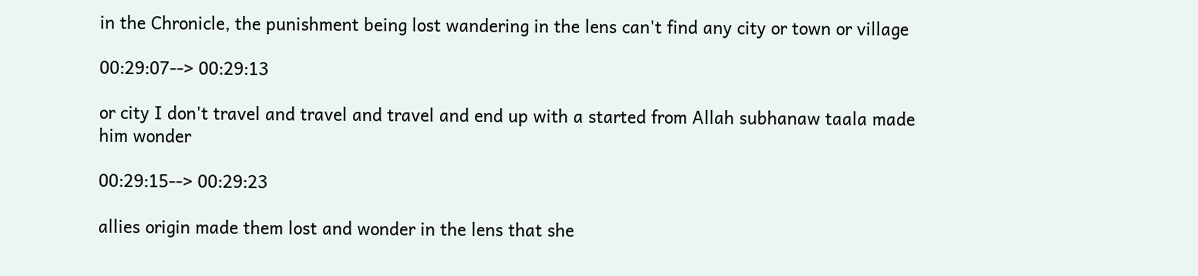in the Chronicle, the punishment being lost wandering in the lens can't find any city or town or village

00:29:07--> 00:29:13

or city I don't travel and travel and travel and end up with a started from Allah subhanaw taala made him wonder

00:29:15--> 00:29:23

allies origin made them lost and wonder in the lens that she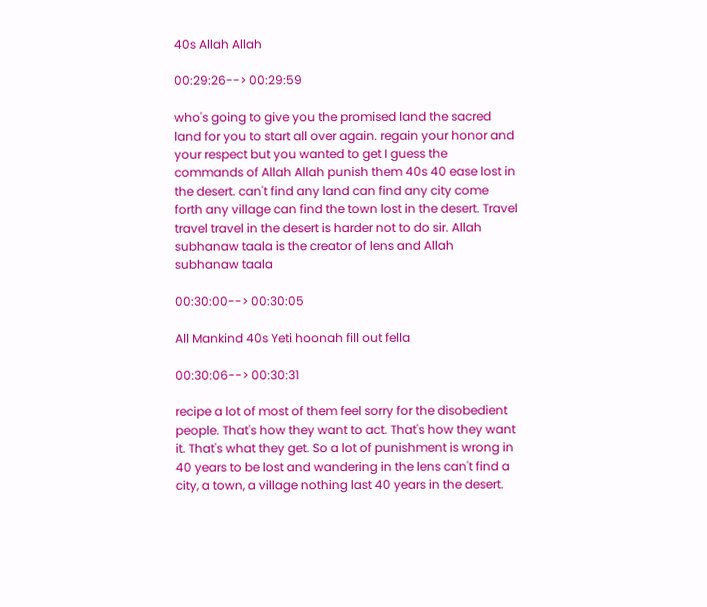40s Allah Allah

00:29:26--> 00:29:59

who's going to give you the promised land the sacred land for you to start all over again. regain your honor and your respect but you wanted to get I guess the commands of Allah Allah punish them 40s 40 ease lost in the desert. can't find any land can find any city come forth any village can find the town lost in the desert. Travel travel travel in the desert is harder not to do sir. Allah subhanaw taala is the creator of lens and Allah subhanaw taala

00:30:00--> 00:30:05

All Mankind 40s Yeti hoonah fill out fella

00:30:06--> 00:30:31

recipe a lot of most of them feel sorry for the disobedient people. That's how they want to act. That's how they want it. That's what they get. So a lot of punishment is wrong in 40 years to be lost and wandering in the lens can't find a city, a town, a village nothing last 40 years in the desert.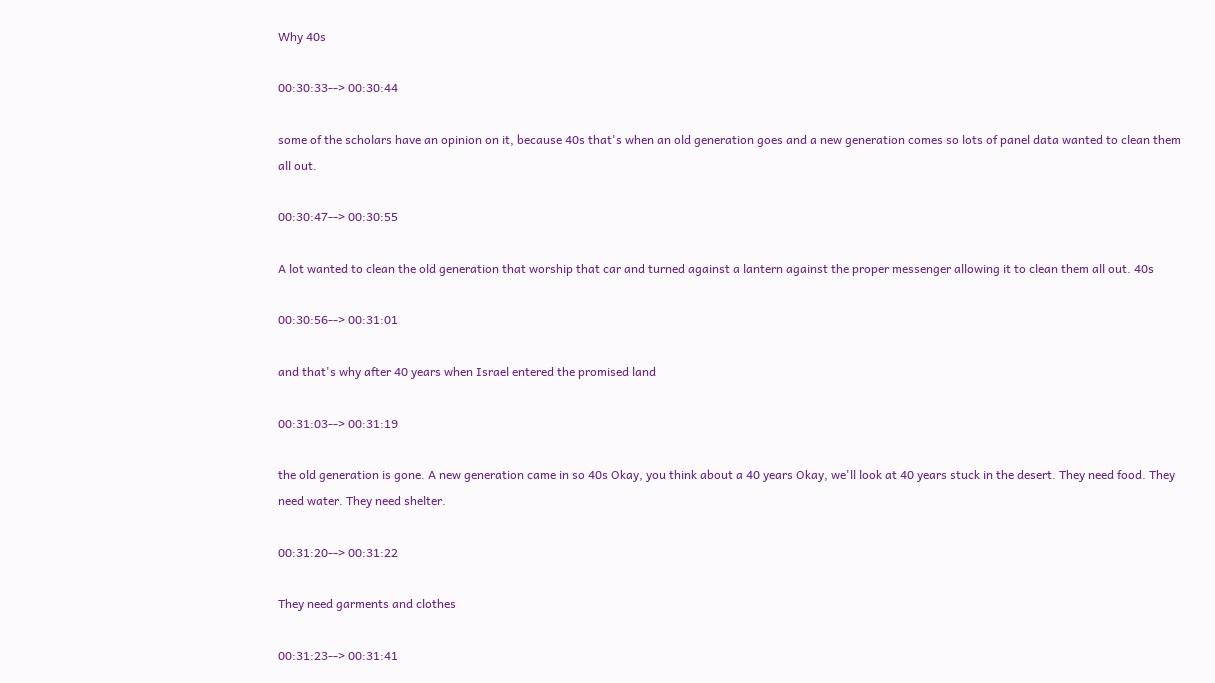Why 40s

00:30:33--> 00:30:44

some of the scholars have an opinion on it, because 40s that's when an old generation goes and a new generation comes so lots of panel data wanted to clean them all out.

00:30:47--> 00:30:55

A lot wanted to clean the old generation that worship that car and turned against a lantern against the proper messenger allowing it to clean them all out. 40s

00:30:56--> 00:31:01

and that's why after 40 years when Israel entered the promised land

00:31:03--> 00:31:19

the old generation is gone. A new generation came in so 40s Okay, you think about a 40 years Okay, we'll look at 40 years stuck in the desert. They need food. They need water. They need shelter.

00:31:20--> 00:31:22

They need garments and clothes

00:31:23--> 00:31:41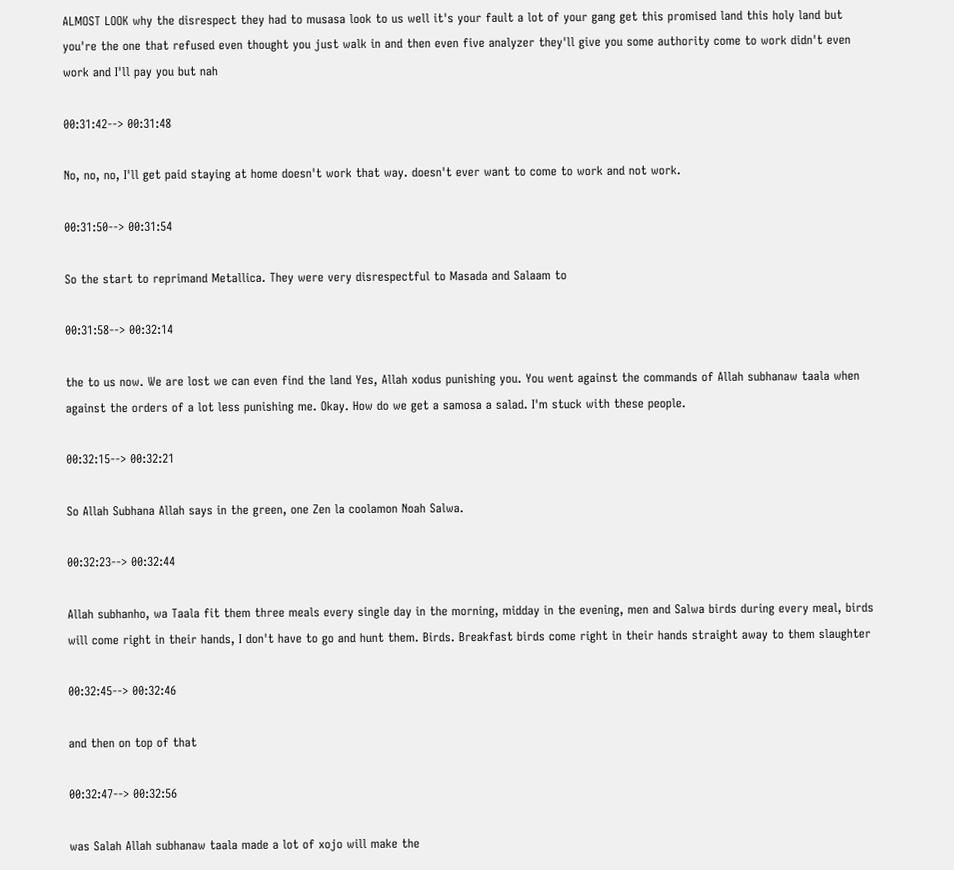ALMOST LOOK why the disrespect they had to musasa look to us well it's your fault a lot of your gang get this promised land this holy land but you're the one that refused even thought you just walk in and then even five analyzer they'll give you some authority come to work didn't even work and I'll pay you but nah

00:31:42--> 00:31:48

No, no, no, I'll get paid staying at home doesn't work that way. doesn't ever want to come to work and not work.

00:31:50--> 00:31:54

So the start to reprimand Metallica. They were very disrespectful to Masada and Salaam to

00:31:58--> 00:32:14

the to us now. We are lost we can even find the land Yes, Allah xodus punishing you. You went against the commands of Allah subhanaw taala when against the orders of a lot less punishing me. Okay. How do we get a samosa a salad. I'm stuck with these people.

00:32:15--> 00:32:21

So Allah Subhana Allah says in the green, one Zen la coolamon Noah Salwa.

00:32:23--> 00:32:44

Allah subhanho, wa Taala fit them three meals every single day in the morning, midday in the evening, men and Salwa birds during every meal, birds will come right in their hands, I don't have to go and hunt them. Birds. Breakfast birds come right in their hands straight away to them slaughter

00:32:45--> 00:32:46

and then on top of that

00:32:47--> 00:32:56

was Salah Allah subhanaw taala made a lot of xojo will make the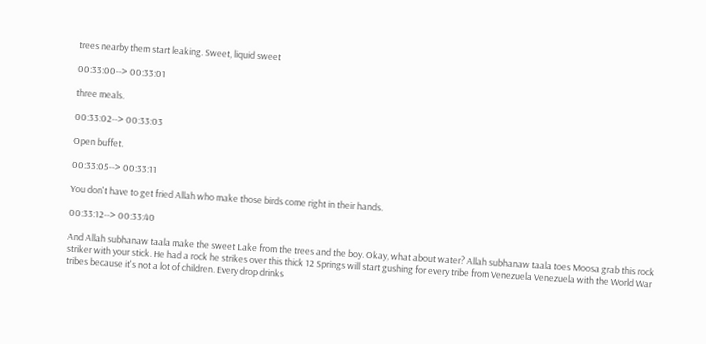trees nearby them start leaking. Sweet, liquid sweet

00:33:00--> 00:33:01

three meals.

00:33:02--> 00:33:03

Open buffet.

00:33:05--> 00:33:11

You don't have to get fried Allah who make those birds come right in their hands.

00:33:12--> 00:33:40

And Allah subhanaw taala make the sweet Lake from the trees and the boy. Okay, what about water? Allah subhanaw taala toes Moosa grab this rock striker with your stick. He had a rock he strikes over this thick 12 Springs will start gushing for every tribe from Venezuela Venezuela with the World War tribes because it's not a lot of children. Every drop drinks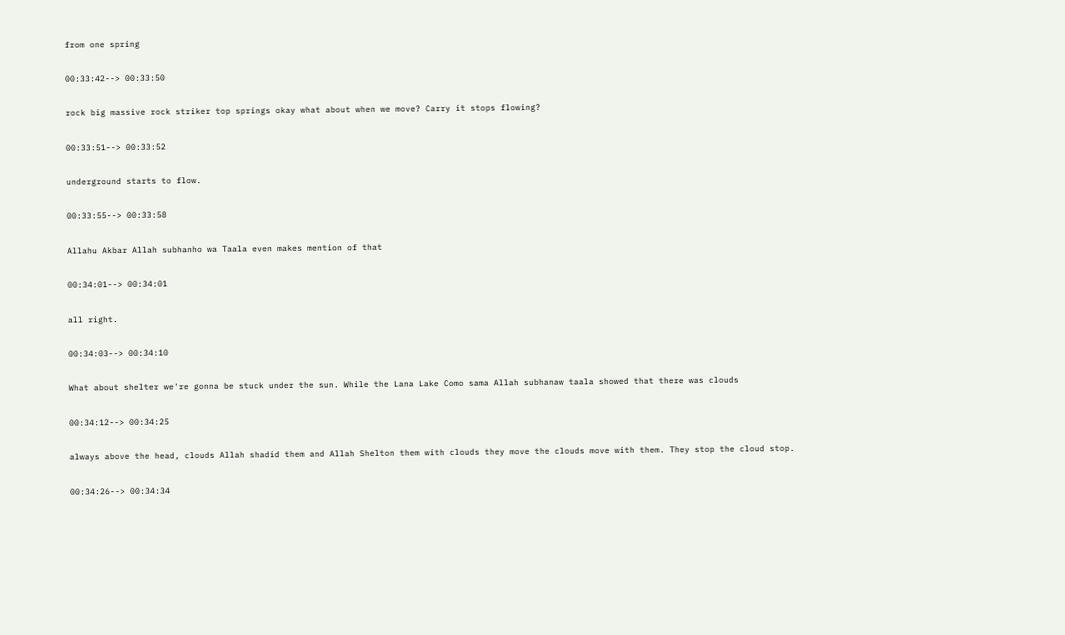from one spring

00:33:42--> 00:33:50

rock big massive rock striker top springs okay what about when we move? Carry it stops flowing?

00:33:51--> 00:33:52

underground starts to flow.

00:33:55--> 00:33:58

Allahu Akbar Allah subhanho wa Taala even makes mention of that

00:34:01--> 00:34:01

all right.

00:34:03--> 00:34:10

What about shelter we're gonna be stuck under the sun. While the Lana Lake Como sama Allah subhanaw taala showed that there was clouds

00:34:12--> 00:34:25

always above the head, clouds Allah shadid them and Allah Shelton them with clouds they move the clouds move with them. They stop the cloud stop.

00:34:26--> 00:34:34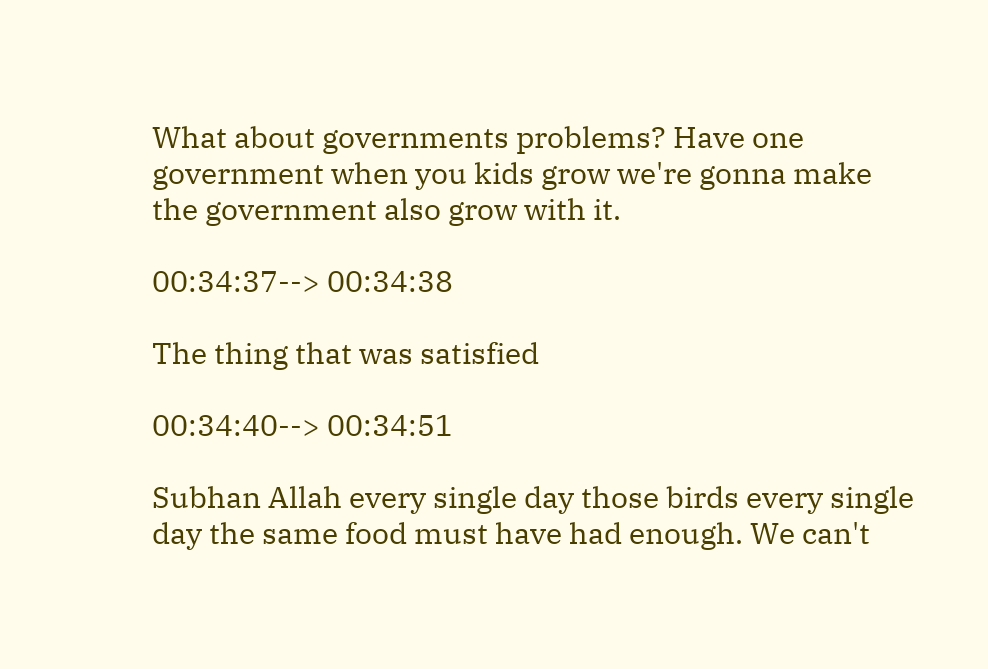What about governments problems? Have one government when you kids grow we're gonna make the government also grow with it.

00:34:37--> 00:34:38

The thing that was satisfied

00:34:40--> 00:34:51

Subhan Allah every single day those birds every single day the same food must have had enough. We can't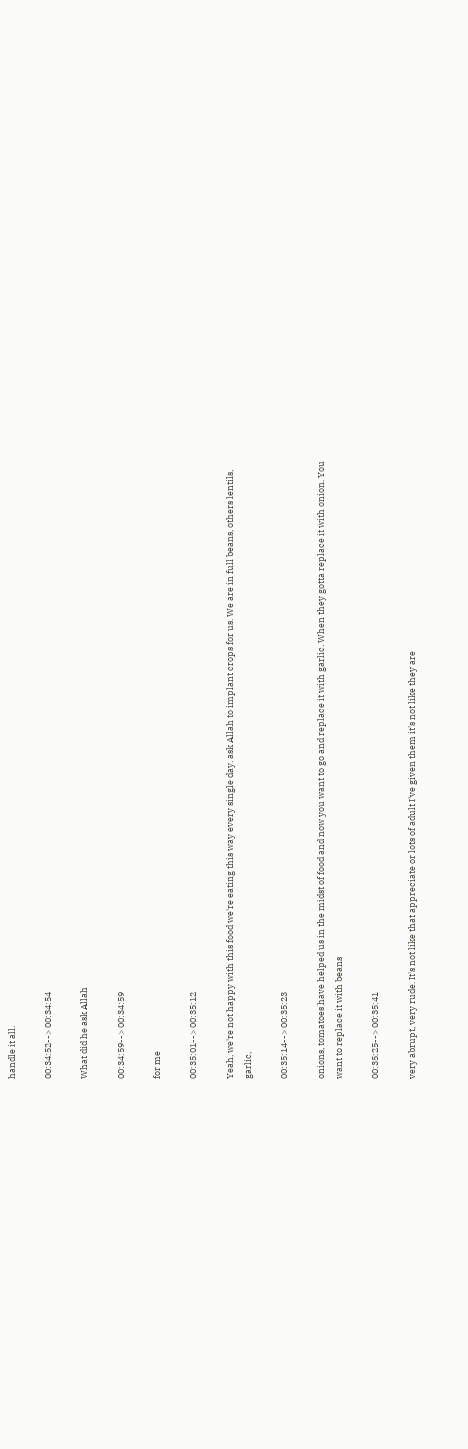handle it all.

00:34:52--> 00:34:54

What did he ask Allah

00:34:59--> 00:34:59

for me

00:35:01--> 00:35:12

Yeah, we're not happy with this food we're eating this way every single day. ask Allah to implant crops for us. We are in full beans, others lentils, garlic,

00:35:14--> 00:35:23

onions, tomatoes have helped us in the midst of food and now you want to go and replace it with garlic. When they gotta replace it with onion. You want to replace it with beans

00:35:25--> 00:35:41

very abrupt, very rude. It's not like that appreciate or lots of adult I've given them it's not like they are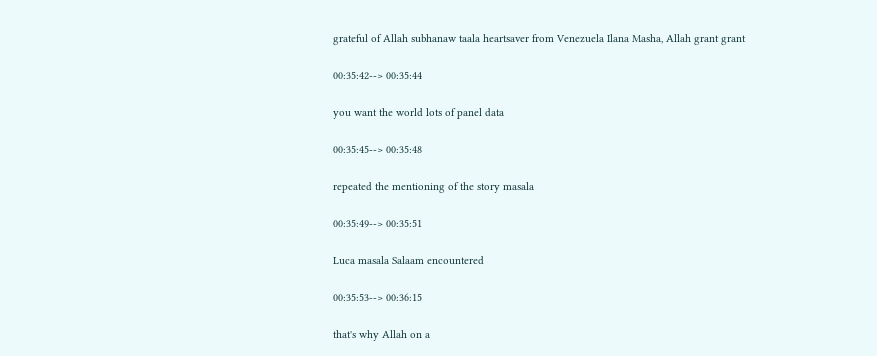grateful of Allah subhanaw taala heartsaver from Venezuela Ilana Masha, Allah grant grant

00:35:42--> 00:35:44

you want the world lots of panel data

00:35:45--> 00:35:48

repeated the mentioning of the story masala

00:35:49--> 00:35:51

Luca masala Salaam encountered

00:35:53--> 00:36:15

that's why Allah on a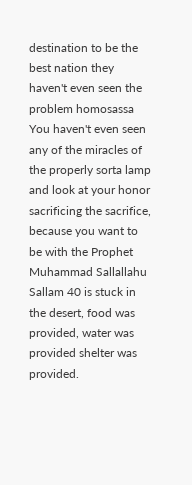destination to be the best nation they haven't even seen the problem homosassa You haven't even seen any of the miracles of the properly sorta lamp and look at your honor sacrificing the sacrifice, because you want to be with the Prophet Muhammad Sallallahu Sallam 40 is stuck in the desert, food was provided, water was provided shelter was provided.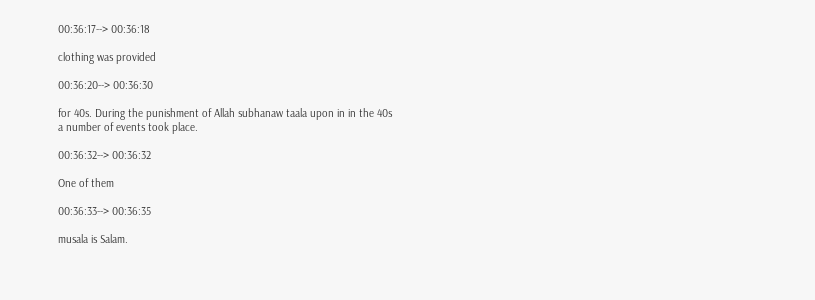00:36:17--> 00:36:18

clothing was provided

00:36:20--> 00:36:30

for 40s. During the punishment of Allah subhanaw taala upon in in the 40s a number of events took place.

00:36:32--> 00:36:32

One of them

00:36:33--> 00:36:35

musala is Salam.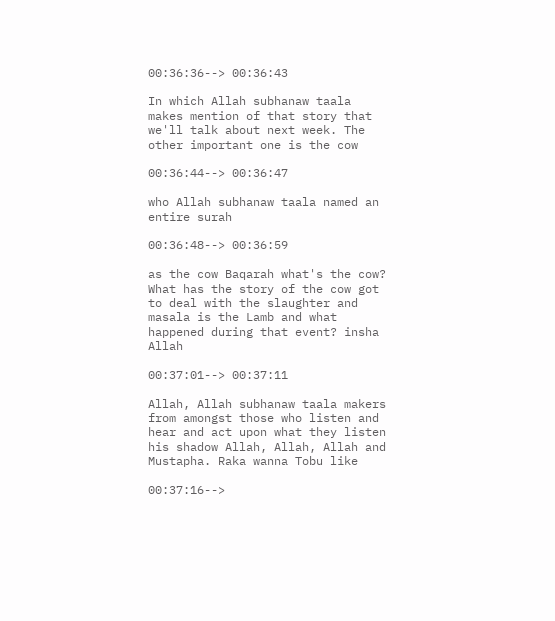00:36:36--> 00:36:43

In which Allah subhanaw taala makes mention of that story that we'll talk about next week. The other important one is the cow

00:36:44--> 00:36:47

who Allah subhanaw taala named an entire surah

00:36:48--> 00:36:59

as the cow Baqarah what's the cow? What has the story of the cow got to deal with the slaughter and masala is the Lamb and what happened during that event? insha Allah

00:37:01--> 00:37:11

Allah, Allah subhanaw taala makers from amongst those who listen and hear and act upon what they listen his shadow Allah, Allah, Allah and Mustapha. Raka wanna Tobu like

00:37:16-->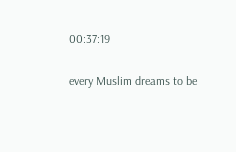00:37:19

every Muslim dreams to be